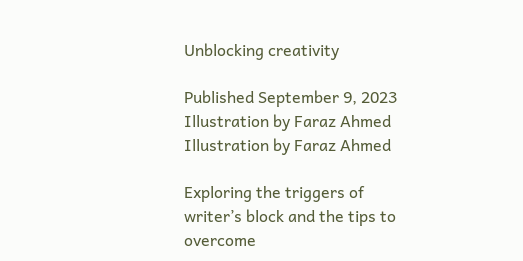Unblocking creativity

Published September 9, 2023
Illustration by Faraz Ahmed
Illustration by Faraz Ahmed

Exploring the triggers of writer’s block and the tips to overcome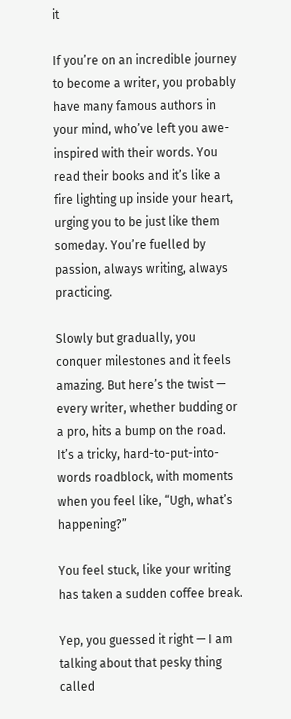it

If you’re on an incredible journey to become a writer, you probably have many famous authors in your mind, who’ve left you awe-inspired with their words. You read their books and it’s like a fire lighting up inside your heart, urging you to be just like them someday. You’re fuelled by passion, always writing, always practicing.

Slowly but gradually, you conquer milestones and it feels amazing. But here’s the twist — every writer, whether budding or a pro, hits a bump on the road. It’s a tricky, hard-to-put-into-words roadblock, with moments when you feel like, “Ugh, what’s happening?”

You feel stuck, like your writing has taken a sudden coffee break.

Yep, you guessed it right — I am talking about that pesky thing called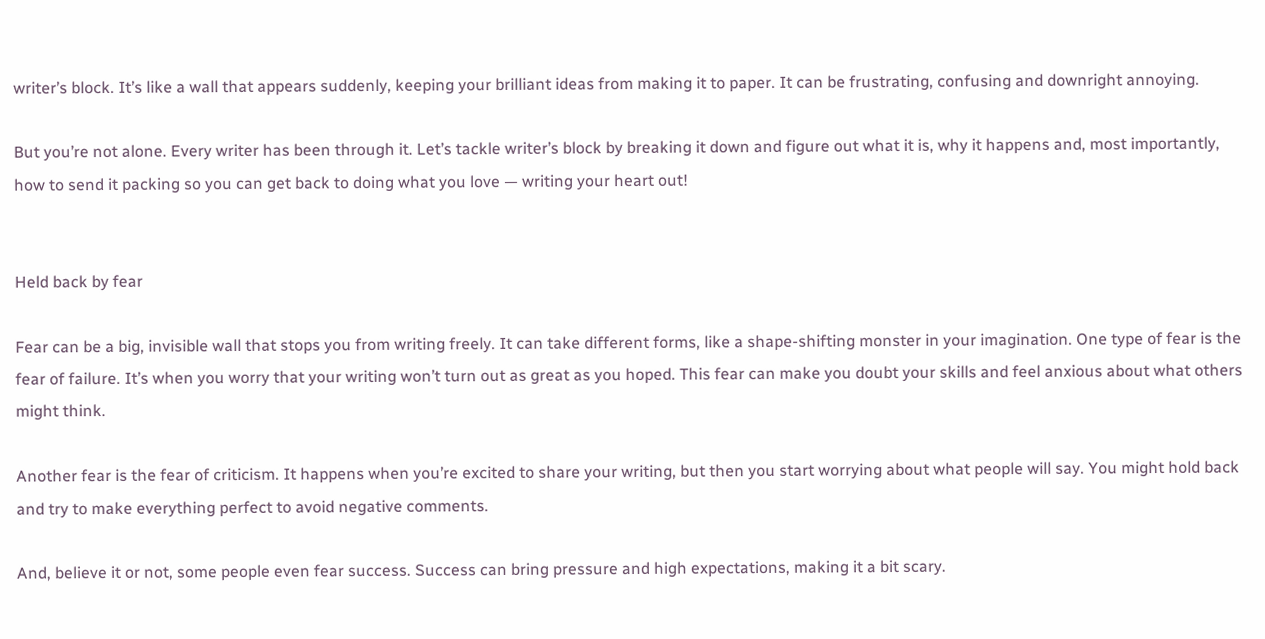writer’s block. It’s like a wall that appears suddenly, keeping your brilliant ideas from making it to paper. It can be frustrating, confusing and downright annoying.

But you’re not alone. Every writer has been through it. Let’s tackle writer’s block by breaking it down and figure out what it is, why it happens and, most importantly, how to send it packing so you can get back to doing what you love — writing your heart out!


Held back by fear

Fear can be a big, invisible wall that stops you from writing freely. It can take different forms, like a shape-shifting monster in your imagination. One type of fear is the fear of failure. It’s when you worry that your writing won’t turn out as great as you hoped. This fear can make you doubt your skills and feel anxious about what others might think.

Another fear is the fear of criticism. It happens when you’re excited to share your writing, but then you start worrying about what people will say. You might hold back and try to make everything perfect to avoid negative comments.

And, believe it or not, some people even fear success. Success can bring pressure and high expectations, making it a bit scary.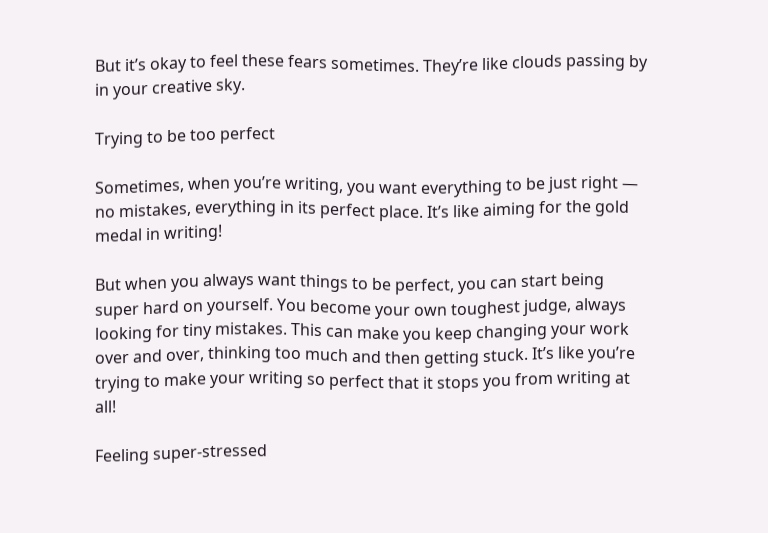But it’s okay to feel these fears sometimes. They’re like clouds passing by in your creative sky.

Trying to be too perfect

Sometimes, when you’re writing, you want everything to be just right — no mistakes, everything in its perfect place. It’s like aiming for the gold medal in writing!

But when you always want things to be perfect, you can start being super hard on yourself. You become your own toughest judge, always looking for tiny mistakes. This can make you keep changing your work over and over, thinking too much and then getting stuck. It’s like you’re trying to make your writing so perfect that it stops you from writing at all!

Feeling super-stressed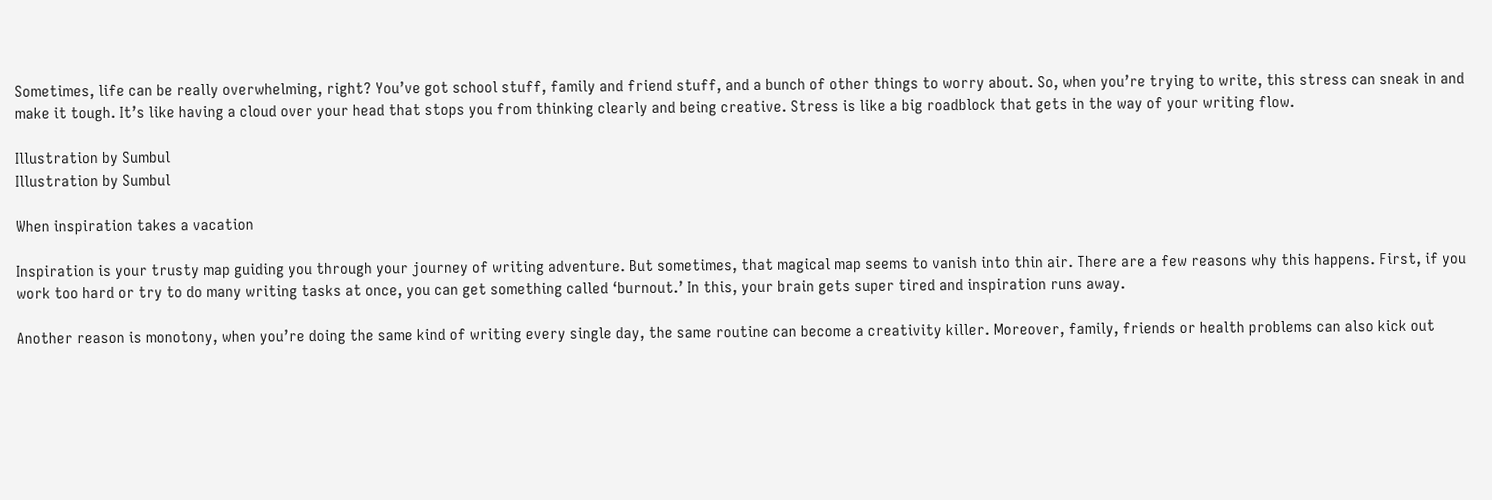Sometimes, life can be really overwhelming, right? You’ve got school stuff, family and friend stuff, and a bunch of other things to worry about. So, when you’re trying to write, this stress can sneak in and make it tough. It’s like having a cloud over your head that stops you from thinking clearly and being creative. Stress is like a big roadblock that gets in the way of your writing flow.

Illustration by Sumbul
Illustration by Sumbul

When inspiration takes a vacation

Inspiration is your trusty map guiding you through your journey of writing adventure. But sometimes, that magical map seems to vanish into thin air. There are a few reasons why this happens. First, if you work too hard or try to do many writing tasks at once, you can get something called ‘burnout.’ In this, your brain gets super tired and inspiration runs away.

Another reason is monotony, when you’re doing the same kind of writing every single day, the same routine can become a creativity killer. Moreover, family, friends or health problems can also kick out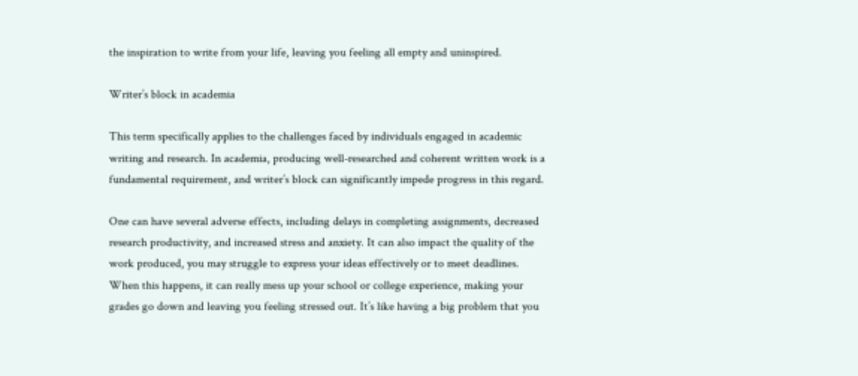the inspiration to write from your life, leaving you feeling all empty and uninspired.

Writer’s block in academia

This term specifically applies to the challenges faced by individuals engaged in academic writing and research. In academia, producing well-researched and coherent written work is a fundamental requirement, and writer’s block can significantly impede progress in this regard.

One can have several adverse effects, including delays in completing assignments, decreased research productivity, and increased stress and anxiety. It can also impact the quality of the work produced, you may struggle to express your ideas effectively or to meet deadlines. When this happens, it can really mess up your school or college experience, making your grades go down and leaving you feeling stressed out. It’s like having a big problem that you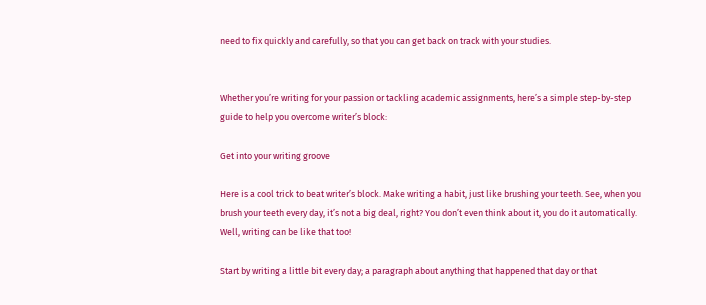need to fix quickly and carefully, so that you can get back on track with your studies.


Whether you’re writing for your passion or tackling academic assignments, here’s a simple step-by-step guide to help you overcome writer’s block:

Get into your writing groove

Here is a cool trick to beat writer’s block. Make writing a habit, just like brushing your teeth. See, when you brush your teeth every day, it’s not a big deal, right? You don’t even think about it, you do it automatically. Well, writing can be like that too!

Start by writing a little bit every day; a paragraph about anything that happened that day or that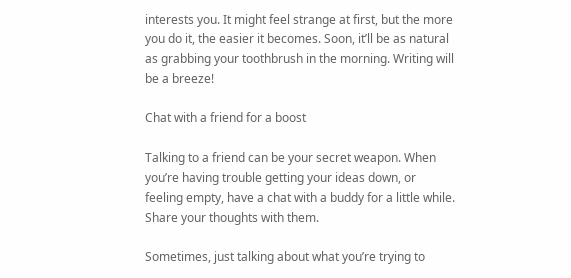interests you. It might feel strange at first, but the more you do it, the easier it becomes. Soon, it’ll be as natural as grabbing your toothbrush in the morning. Writing will be a breeze!

Chat with a friend for a boost

Talking to a friend can be your secret weapon. When you’re having trouble getting your ideas down, or feeling empty, have a chat with a buddy for a little while. Share your thoughts with them.

Sometimes, just talking about what you’re trying to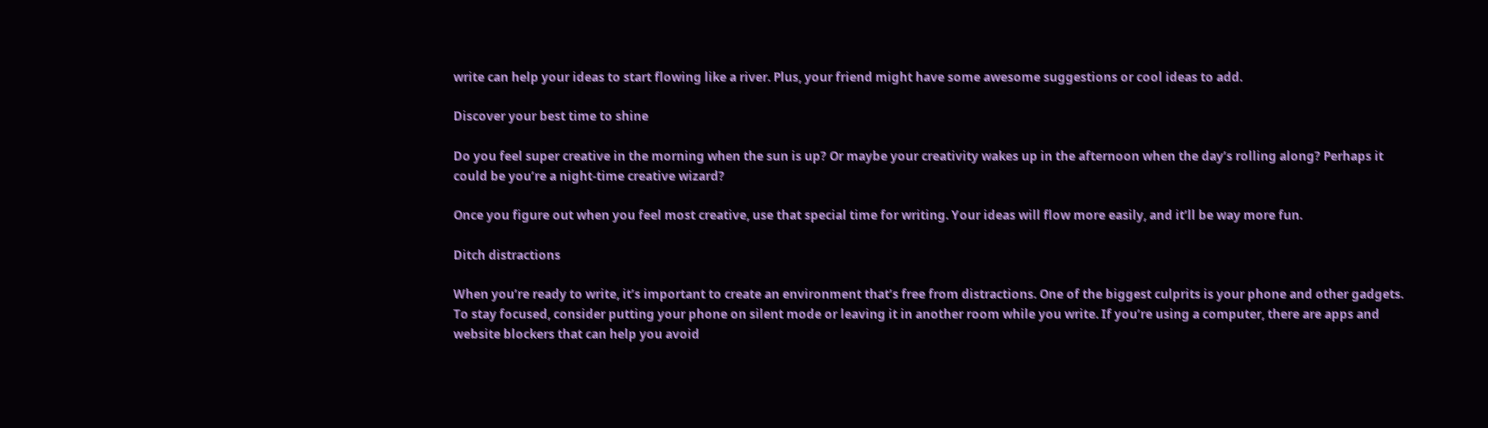write can help your ideas to start flowing like a river. Plus, your friend might have some awesome suggestions or cool ideas to add.

Discover your best time to shine

Do you feel super creative in the morning when the sun is up? Or maybe your creativity wakes up in the afternoon when the day’s rolling along? Perhaps it could be you’re a night-time creative wizard?

Once you figure out when you feel most creative, use that special time for writing. Your ideas will flow more easily, and it’ll be way more fun.

Ditch distractions

When you’re ready to write, it’s important to create an environment that’s free from distractions. One of the biggest culprits is your phone and other gadgets. To stay focused, consider putting your phone on silent mode or leaving it in another room while you write. If you’re using a computer, there are apps and website blockers that can help you avoid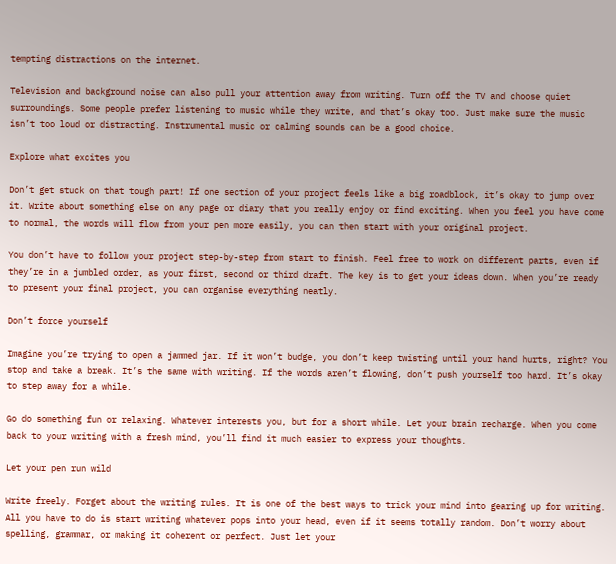tempting distractions on the internet.

Television and background noise can also pull your attention away from writing. Turn off the TV and choose quiet surroundings. Some people prefer listening to music while they write, and that’s okay too. Just make sure the music isn’t too loud or distracting. Instrumental music or calming sounds can be a good choice.

Explore what excites you

Don’t get stuck on that tough part! If one section of your project feels like a big roadblock, it’s okay to jump over it. Write about something else on any page or diary that you really enjoy or find exciting. When you feel you have come to normal, the words will flow from your pen more easily, you can then start with your original project.

You don’t have to follow your project step-by-step from start to finish. Feel free to work on different parts, even if they’re in a jumbled order, as your first, second or third draft. The key is to get your ideas down. When you’re ready to present your final project, you can organise everything neatly.

Don’t force yourself

Imagine you’re trying to open a jammed jar. If it won’t budge, you don’t keep twisting until your hand hurts, right? You stop and take a break. It’s the same with writing. If the words aren’t flowing, don’t push yourself too hard. It’s okay to step away for a while.

Go do something fun or relaxing. Whatever interests you, but for a short while. Let your brain recharge. When you come back to your writing with a fresh mind, you’ll find it much easier to express your thoughts.

Let your pen run wild

Write freely. Forget about the writing rules. It is one of the best ways to trick your mind into gearing up for writing. All you have to do is start writing whatever pops into your head, even if it seems totally random. Don’t worry about spelling, grammar, or making it coherent or perfect. Just let your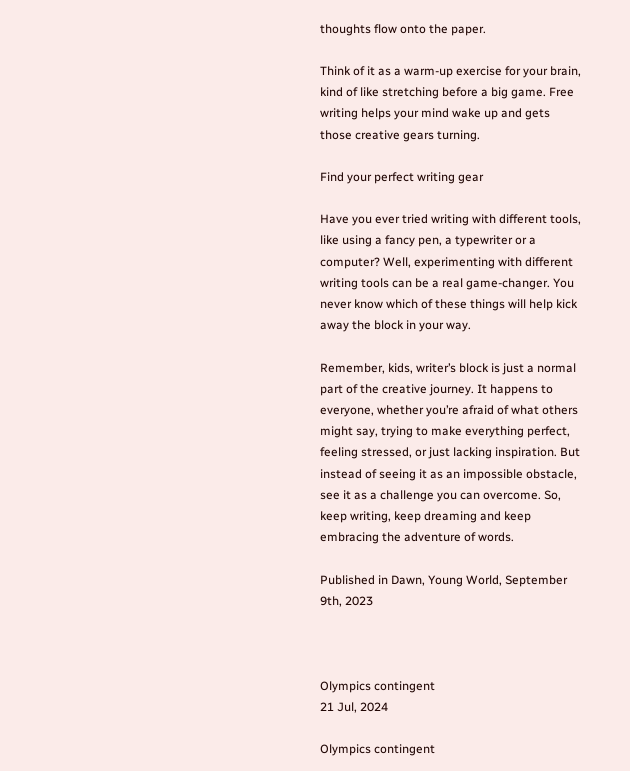thoughts flow onto the paper.

Think of it as a warm-up exercise for your brain, kind of like stretching before a big game. Free writing helps your mind wake up and gets those creative gears turning.

Find your perfect writing gear

Have you ever tried writing with different tools, like using a fancy pen, a typewriter or a computer? Well, experimenting with different writing tools can be a real game-changer. You never know which of these things will help kick away the block in your way.

Remember, kids, writer’s block is just a normal part of the creative journey. It happens to everyone, whether you’re afraid of what others might say, trying to make everything perfect, feeling stressed, or just lacking inspiration. But instead of seeing it as an impossible obstacle, see it as a challenge you can overcome. So, keep writing, keep dreaming and keep embracing the adventure of words.

Published in Dawn, Young World, September 9th, 2023



Olympics contingent
21 Jul, 2024

Olympics contingent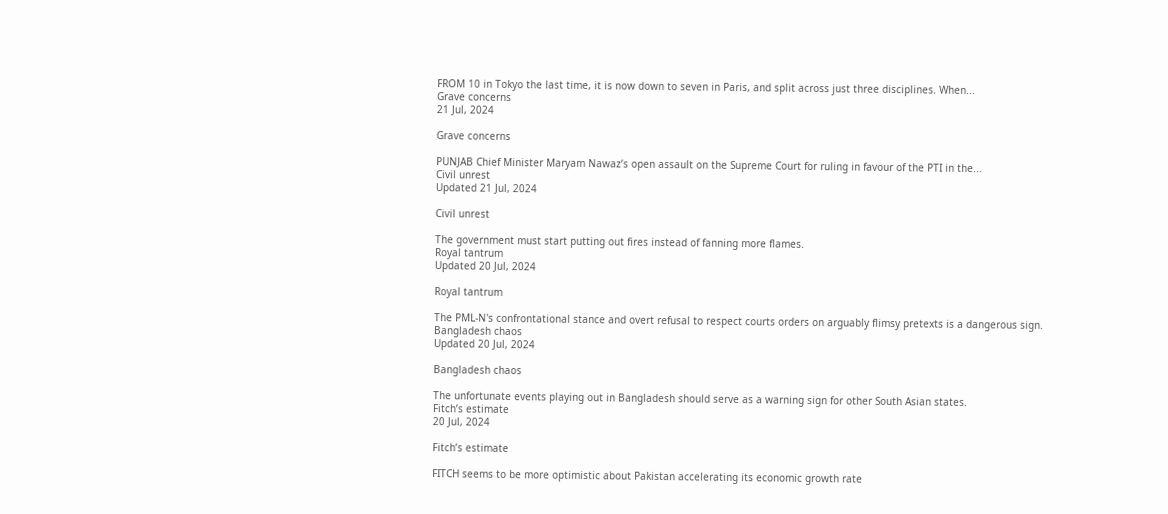FROM 10 in Tokyo the last time, it is now down to seven in Paris, and split across just three disciplines. When...
Grave concerns
21 Jul, 2024

Grave concerns

PUNJAB Chief Minister Maryam Nawaz’s open assault on the Supreme Court for ruling in favour of the PTI in the...
Civil unrest
Updated 21 Jul, 2024

Civil unrest

The government must start putting out fires instead of fanning more flames.
Royal tantrum
Updated 20 Jul, 2024

Royal tantrum

The PML-N's confrontational stance and overt refusal to respect courts orders on arguably flimsy pretexts is a dangerous sign.
Bangladesh chaos
Updated 20 Jul, 2024

Bangladesh chaos

The unfortunate events playing out in Bangladesh should serve as a warning sign for other South Asian states.
Fitch’s estimate
20 Jul, 2024

Fitch’s estimate

FITCH seems to be more optimistic about Pakistan accelerating its economic growth rate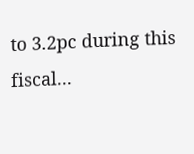to 3.2pc during this fiscal...